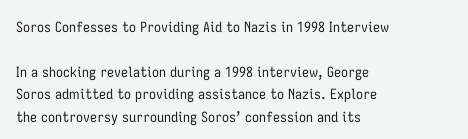Soros Confesses to Providing Aid to Nazis in 1998 Interview

In a shocking revelation during a 1998 interview, George Soros admitted to providing assistance to Nazis. Explore the controversy surrounding Soros’ confession and its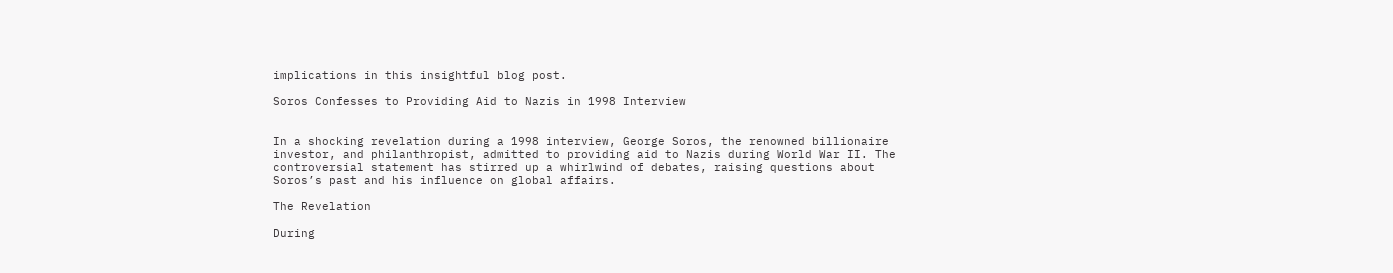implications in this insightful blog post.

Soros Confesses to Providing Aid to Nazis in 1998 Interview


In a shocking revelation during a 1998 interview, George Soros, the renowned billionaire investor, and philanthropist, admitted to providing aid to Nazis during World War II. The controversial statement has stirred up a whirlwind of debates, raising questions about Soros’s past and his influence on global affairs.

The Revelation

During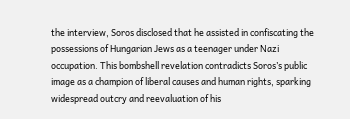the interview, Soros disclosed that he assisted in confiscating the possessions of Hungarian Jews as a teenager under Nazi occupation. This bombshell revelation contradicts Soros’s public image as a champion of liberal causes and human rights, sparking widespread outcry and reevaluation of his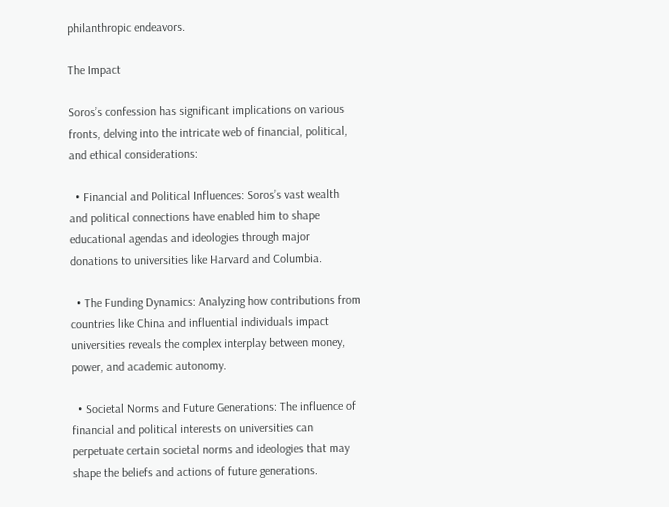philanthropic endeavors.

The Impact

Soros’s confession has significant implications on various fronts, delving into the intricate web of financial, political, and ethical considerations:

  • Financial and Political Influences: Soros’s vast wealth and political connections have enabled him to shape educational agendas and ideologies through major donations to universities like Harvard and Columbia.

  • The Funding Dynamics: Analyzing how contributions from countries like China and influential individuals impact universities reveals the complex interplay between money, power, and academic autonomy.

  • Societal Norms and Future Generations: The influence of financial and political interests on universities can perpetuate certain societal norms and ideologies that may shape the beliefs and actions of future generations.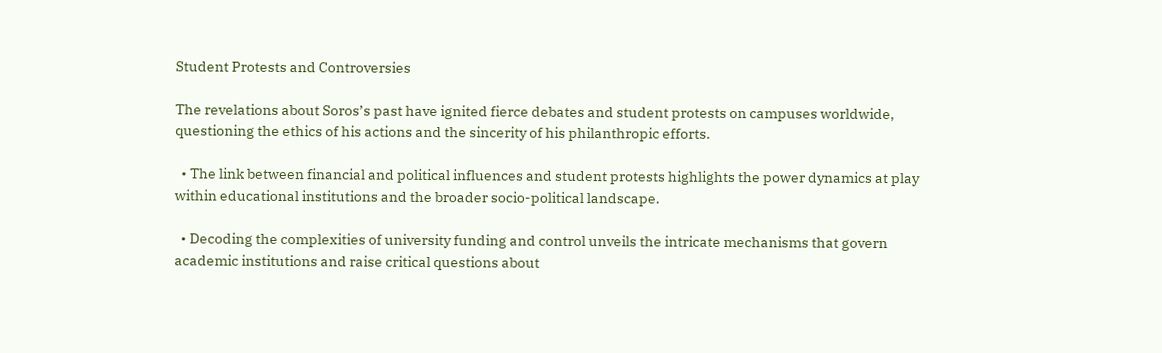Student Protests and Controversies

The revelations about Soros’s past have ignited fierce debates and student protests on campuses worldwide, questioning the ethics of his actions and the sincerity of his philanthropic efforts.

  • The link between financial and political influences and student protests highlights the power dynamics at play within educational institutions and the broader socio-political landscape.

  • Decoding the complexities of university funding and control unveils the intricate mechanisms that govern academic institutions and raise critical questions about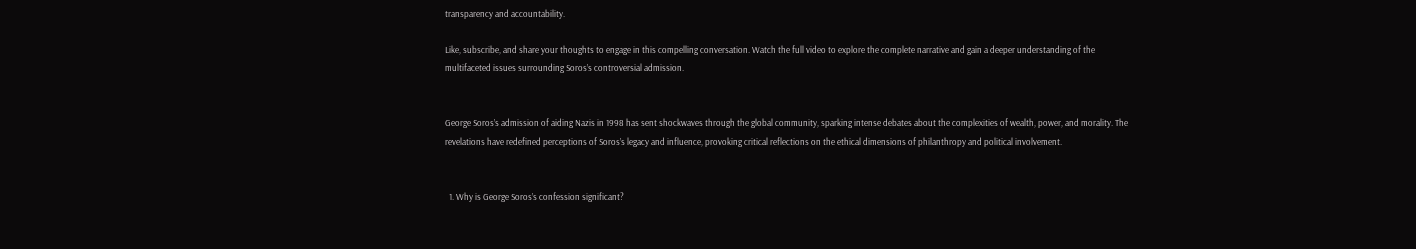transparency and accountability.

Like, subscribe, and share your thoughts to engage in this compelling conversation. Watch the full video to explore the complete narrative and gain a deeper understanding of the multifaceted issues surrounding Soros’s controversial admission.


George Soros’s admission of aiding Nazis in 1998 has sent shockwaves through the global community, sparking intense debates about the complexities of wealth, power, and morality. The revelations have redefined perceptions of Soros’s legacy and influence, provoking critical reflections on the ethical dimensions of philanthropy and political involvement.


  1. Why is George Soros’s confession significant?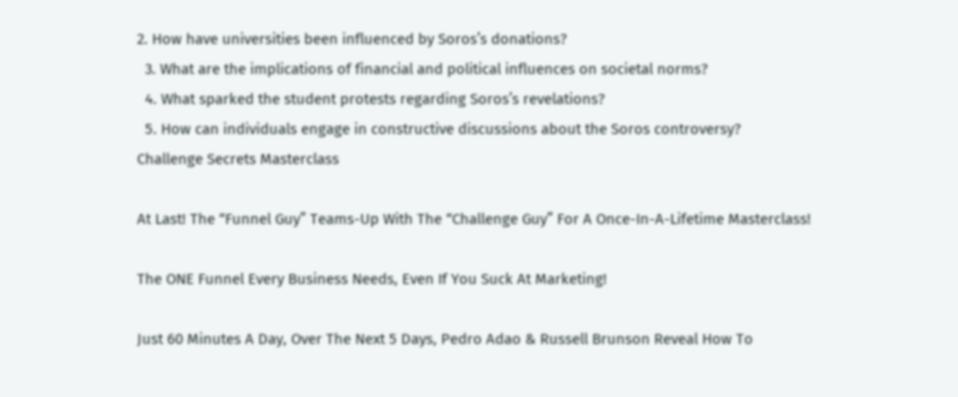2. How have universities been influenced by Soros’s donations?
  3. What are the implications of financial and political influences on societal norms?
  4. What sparked the student protests regarding Soros’s revelations?
  5. How can individuals engage in constructive discussions about the Soros controversy?
Challenge Secrets Masterclass

At Last! The “Funnel Guy” Teams-Up With The “Challenge Guy” For A Once-In-A-Lifetime Masterclass!

The ONE Funnel Every Business Needs, Even If You Suck At Marketing!

Just 60 Minutes A Day, Over The Next 5 Days, Pedro Adao & Russell Brunson Reveal How To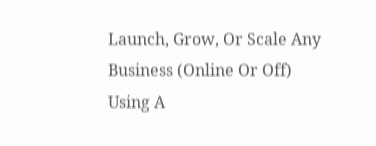Launch, Grow, Or Scale Any Business (Online Or Off) Using A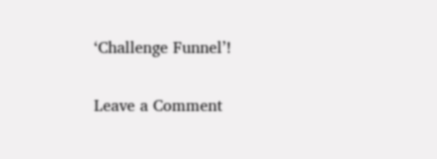‘Challenge Funnel’!

Leave a Comment